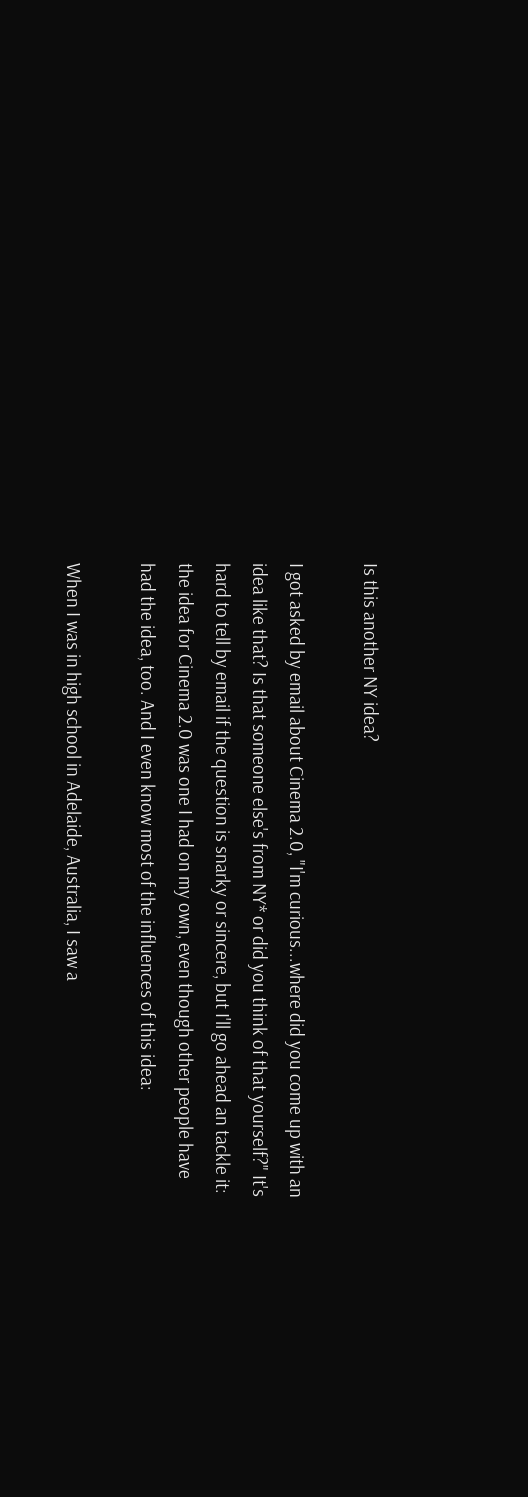Is this another NY idea?

I got asked by email about Cinema 2.0, "I'm curious...where did you come up with an idea like that? Is that someone else's from NY* or did you think of that yourself?" It's hard to tell by email if the question is snarky or sincere, but I'll go ahead an tackle it: the idea for Cinema 2.0 was one I had on my own, even though other people have had the idea, too. And I even know most of the influences of this idea:

When I was in high school in Adelaide, Australia, I saw a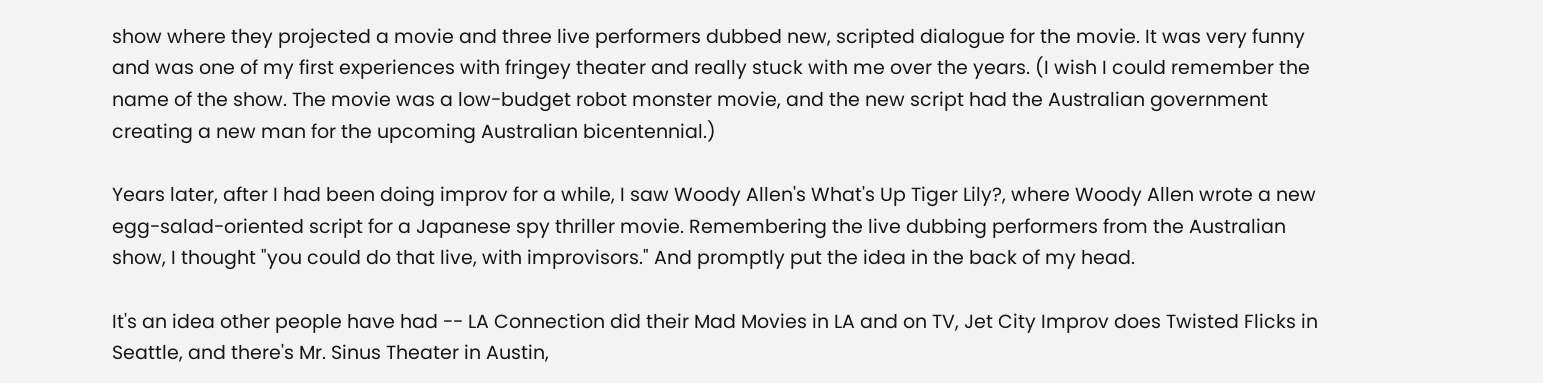show where they projected a movie and three live performers dubbed new, scripted dialogue for the movie. It was very funny and was one of my first experiences with fringey theater and really stuck with me over the years. (I wish I could remember the name of the show. The movie was a low-budget robot monster movie, and the new script had the Australian government creating a new man for the upcoming Australian bicentennial.)

Years later, after I had been doing improv for a while, I saw Woody Allen's What's Up Tiger Lily?, where Woody Allen wrote a new egg-salad-oriented script for a Japanese spy thriller movie. Remembering the live dubbing performers from the Australian show, I thought "you could do that live, with improvisors." And promptly put the idea in the back of my head.

It's an idea other people have had -- LA Connection did their Mad Movies in LA and on TV, Jet City Improv does Twisted Flicks in Seattle, and there's Mr. Sinus Theater in Austin,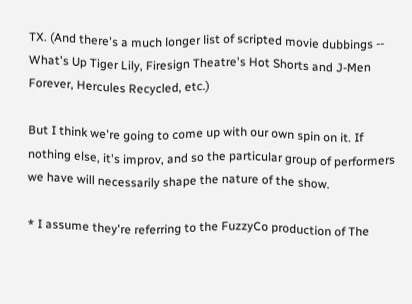TX. (And there's a much longer list of scripted movie dubbings -- What's Up Tiger Lily, Firesign Theatre's Hot Shorts and J-Men Forever, Hercules Recycled, etc.)

But I think we're going to come up with our own spin on it. If nothing else, it's improv, and so the particular group of performers we have will necessarily shape the nature of the show.

* I assume they're referring to the FuzzyCo production of The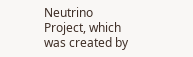Neutrino Project, which was created by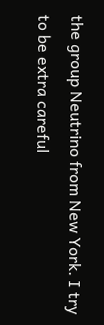the group Neutrino from New York. I try to be extra careful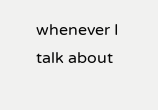whenever I talk about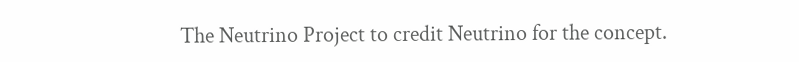The Neutrino Project to credit Neutrino for the concept.